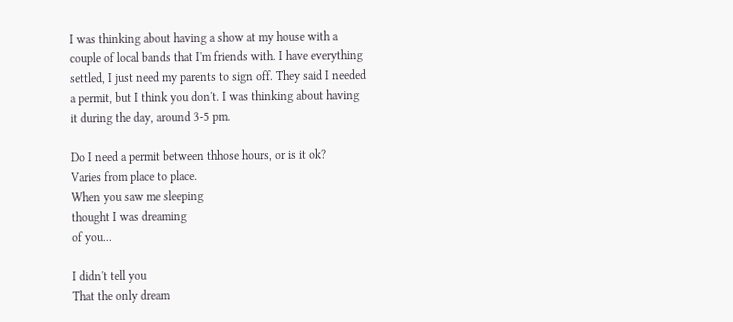I was thinking about having a show at my house with a couple of local bands that I'm friends with. I have everything settled, I just need my parents to sign off. They said I needed a permit, but I think you don't. I was thinking about having it during the day, around 3-5 pm.

Do I need a permit between thhose hours, or is it ok?
Varies from place to place.
When you saw me sleeping
thought I was dreaming
of you...

I didn't tell you
That the only dream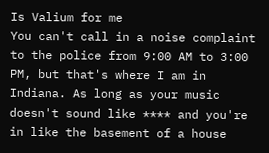Is Valium for me
You can't call in a noise complaint to the police from 9:00 AM to 3:00 PM, but that's where I am in Indiana. As long as your music doesn't sound like **** and you're in like the basement of a house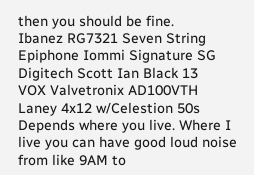then you should be fine.
Ibanez RG7321 Seven String
Epiphone Iommi Signature SG
Digitech Scott Ian Black 13
VOX Valvetronix AD100VTH
Laney 4x12 w/Celestion 50s
Depends where you live. Where I live you can have good loud noise from like 9AM to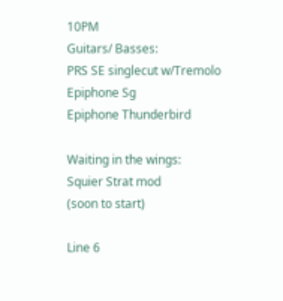10PM
Guitars/ Basses:
PRS SE singlecut w/Tremolo
Epiphone Sg
Epiphone Thunderbird

Waiting in the wings:
Squier Strat mod
(soon to start)

Line 6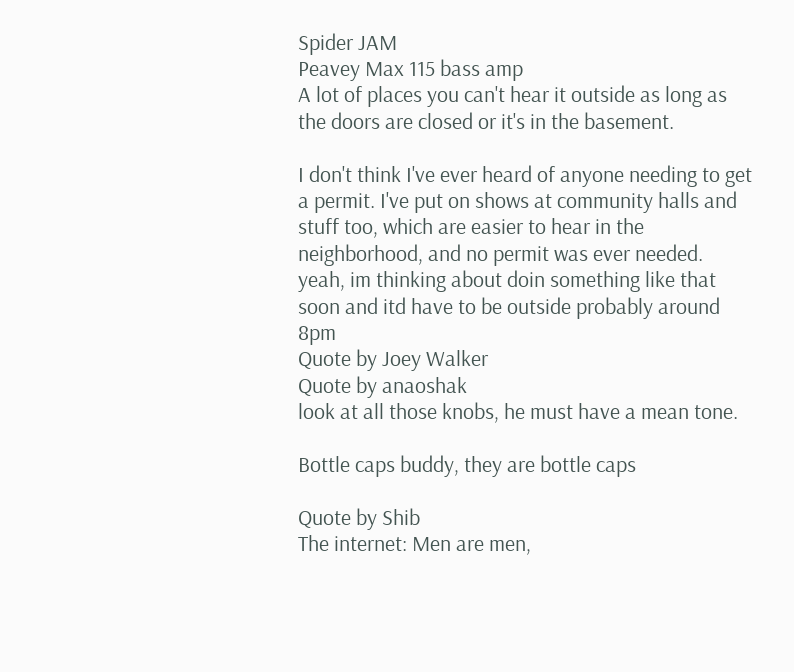Spider JAM
Peavey Max 115 bass amp
A lot of places you can't hear it outside as long as the doors are closed or it's in the basement.

I don't think I've ever heard of anyone needing to get a permit. I've put on shows at community halls and stuff too, which are easier to hear in the neighborhood, and no permit was ever needed.
yeah, im thinking about doin something like that soon and itd have to be outside probably around 8pm
Quote by Joey Walker
Quote by anaoshak
look at all those knobs, he must have a mean tone.

Bottle caps buddy, they are bottle caps

Quote by Shib
The internet: Men are men,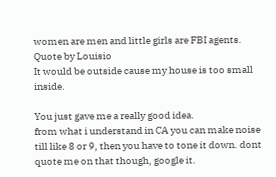women are men and little girls are FBI agents.
Quote by Louisio
It would be outside cause my house is too small inside.

You just gave me a really good idea.
from what i understand in CA you can make noise till like 8 or 9, then you have to tone it down. dont quote me on that though, google it.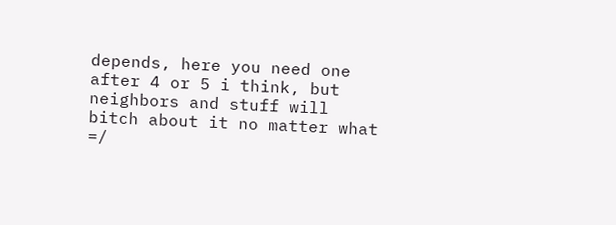depends, here you need one after 4 or 5 i think, but neighbors and stuff will bitch about it no matter what =/